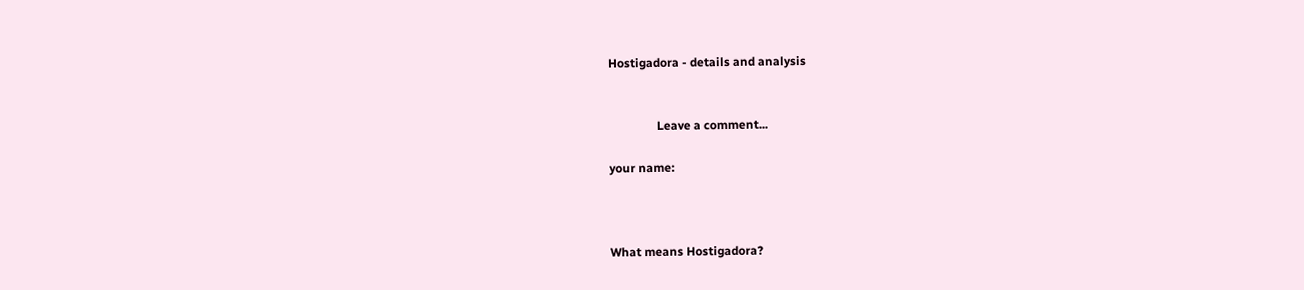Hostigadora - details and analysis


                Leave a comment...

your name:



What means Hostigadora?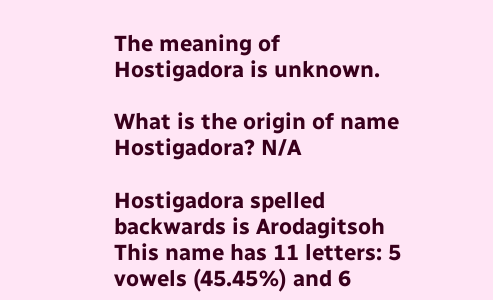The meaning of Hostigadora is unknown.

What is the origin of name Hostigadora? N/A

Hostigadora spelled backwards is Arodagitsoh
This name has 11 letters: 5 vowels (45.45%) and 6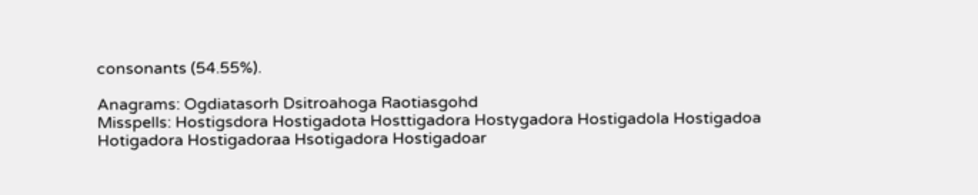consonants (54.55%).

Anagrams: Ogdiatasorh Dsitroahoga Raotiasgohd
Misspells: Hostigsdora Hostigadota Hosttigadora Hostygadora Hostigadola Hostigadoa Hotigadora Hostigadoraa Hsotigadora Hostigadoar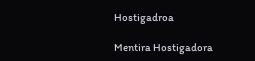Hostigadroa

Mentira Hostigadora